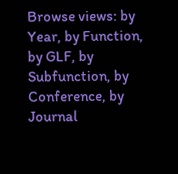Browse views: by Year, by Function, by GLF, by Subfunction, by Conference, by Journal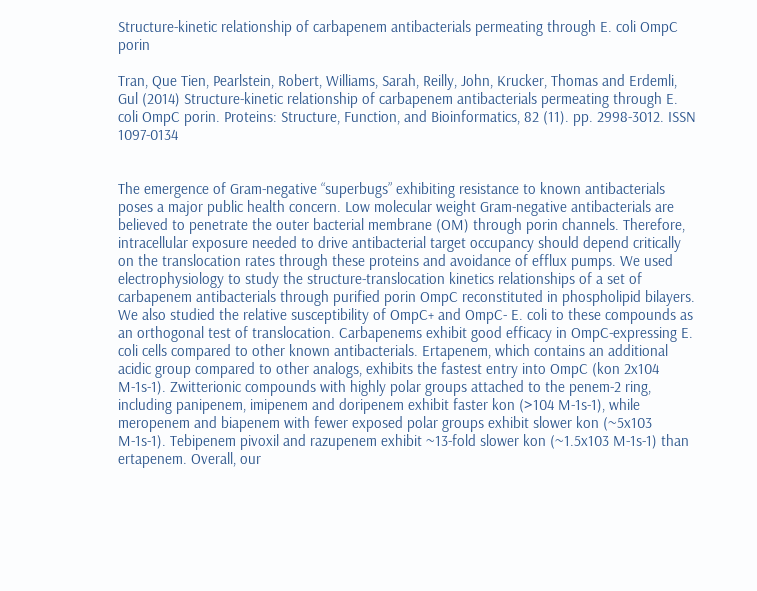Structure-kinetic relationship of carbapenem antibacterials permeating through E. coli OmpC porin

Tran, Que Tien, Pearlstein, Robert, Williams, Sarah, Reilly, John, Krucker, Thomas and Erdemli, Gul (2014) Structure-kinetic relationship of carbapenem antibacterials permeating through E. coli OmpC porin. Proteins: Structure, Function, and Bioinformatics, 82 (11). pp. 2998-3012. ISSN 1097-0134


The emergence of Gram-negative “superbugs” exhibiting resistance to known antibacterials poses a major public health concern. Low molecular weight Gram-negative antibacterials are believed to penetrate the outer bacterial membrane (OM) through porin channels. Therefore, intracellular exposure needed to drive antibacterial target occupancy should depend critically on the translocation rates through these proteins and avoidance of efflux pumps. We used electrophysiology to study the structure-translocation kinetics relationships of a set of carbapenem antibacterials through purified porin OmpC reconstituted in phospholipid bilayers. We also studied the relative susceptibility of OmpC+ and OmpC- E. coli to these compounds as an orthogonal test of translocation. Carbapenems exhibit good efficacy in OmpC-expressing E. coli cells compared to other known antibacterials. Ertapenem, which contains an additional acidic group compared to other analogs, exhibits the fastest entry into OmpC (kon 2x104 M-1s-1). Zwitterionic compounds with highly polar groups attached to the penem-2 ring, including panipenem, imipenem and doripenem exhibit faster kon (>104 M-1s-1), while meropenem and biapenem with fewer exposed polar groups exhibit slower kon (~5x103 M-1s-1). Tebipenem pivoxil and razupenem exhibit ~13-fold slower kon (~1.5x103 M-1s-1) than ertapenem. Overall, our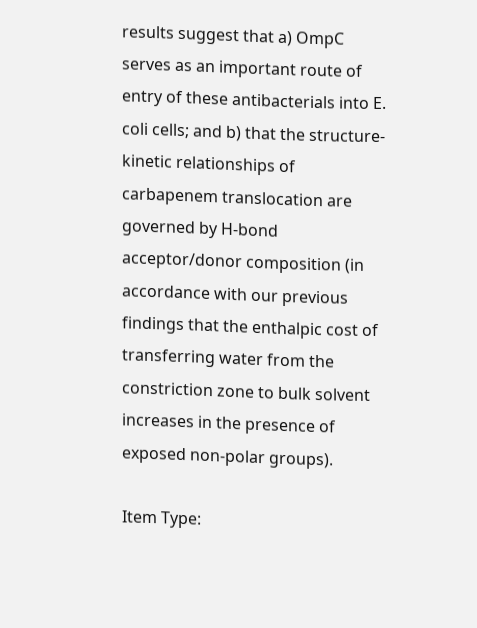results suggest that a) OmpC serves as an important route of entry of these antibacterials into E. coli cells; and b) that the structure-kinetic relationships of carbapenem translocation are governed by H-bond acceptor/donor composition (in accordance with our previous findings that the enthalpic cost of transferring water from the constriction zone to bulk solvent increases in the presence of exposed non-polar groups).

Item Type: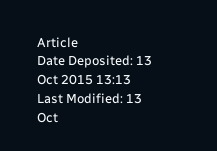Article
Date Deposited: 13 Oct 2015 13:13
Last Modified: 13 Oct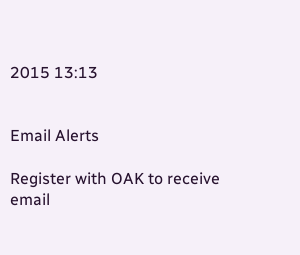2015 13:13


Email Alerts

Register with OAK to receive email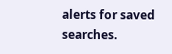alerts for saved searches.